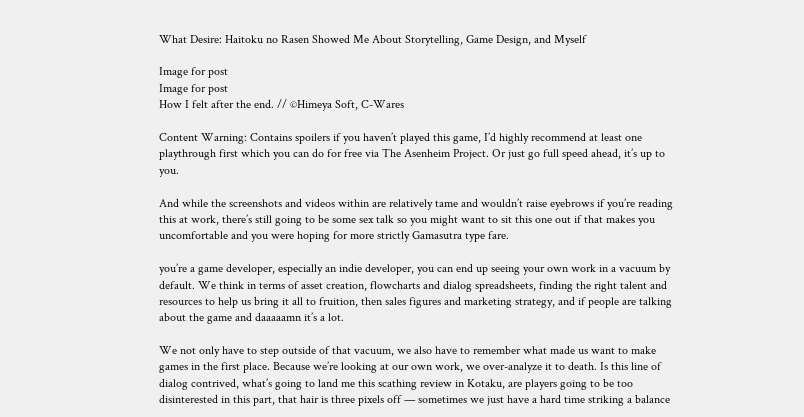What Desire: Haitoku no Rasen Showed Me About Storytelling, Game Design, and Myself

Image for post
Image for post
How I felt after the end. // ©Himeya Soft, C-Wares

Content Warning: Contains spoilers if you haven’t played this game, I’d highly recommend at least one playthrough first which you can do for free via The Asenheim Project. Or just go full speed ahead, it’s up to you.

And while the screenshots and videos within are relatively tame and wouldn’t raise eyebrows if you’re reading this at work, there’s still going to be some sex talk so you might want to sit this one out if that makes you uncomfortable and you were hoping for more strictly Gamasutra type fare.

you’re a game developer, especially an indie developer, you can end up seeing your own work in a vacuum by default. We think in terms of asset creation, flowcharts and dialog spreadsheets, finding the right talent and resources to help us bring it all to fruition, then sales figures and marketing strategy, and if people are talking about the game and daaaaamn it’s a lot.

We not only have to step outside of that vacuum, we also have to remember what made us want to make games in the first place. Because we’re looking at our own work, we over-analyze it to death. Is this line of dialog contrived, what’s going to land me this scathing review in Kotaku, are players going to be too disinterested in this part, that hair is three pixels off — sometimes we just have a hard time striking a balance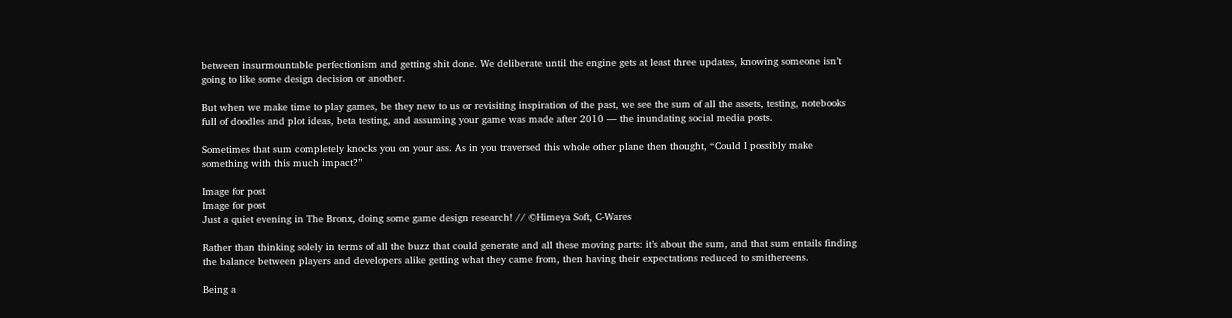between insurmountable perfectionism and getting shit done. We deliberate until the engine gets at least three updates, knowing someone isn’t going to like some design decision or another.

But when we make time to play games, be they new to us or revisiting inspiration of the past, we see the sum of all the assets, testing, notebooks full of doodles and plot ideas, beta testing, and assuming your game was made after 2010 — the inundating social media posts.

Sometimes that sum completely knocks you on your ass. As in you traversed this whole other plane then thought, “Could I possibly make something with this much impact?”

Image for post
Image for post
Just a quiet evening in The Bronx, doing some game design research! // ©Himeya Soft, C-Wares

Rather than thinking solely in terms of all the buzz that could generate and all these moving parts: it’s about the sum, and that sum entails finding the balance between players and developers alike getting what they came from, then having their expectations reduced to smithereens.

Being a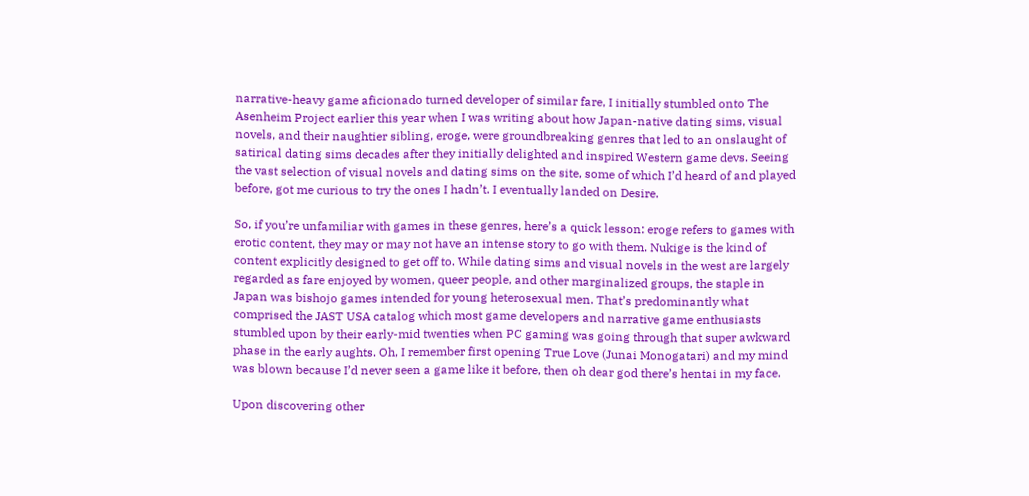narrative-heavy game aficionado turned developer of similar fare, I initially stumbled onto The Asenheim Project earlier this year when I was writing about how Japan-native dating sims, visual novels, and their naughtier sibling, eroge, were groundbreaking genres that led to an onslaught of satirical dating sims decades after they initially delighted and inspired Western game devs. Seeing the vast selection of visual novels and dating sims on the site, some of which I’d heard of and played before, got me curious to try the ones I hadn’t. I eventually landed on Desire.

So, if you’re unfamiliar with games in these genres, here’s a quick lesson: eroge refers to games with erotic content, they may or may not have an intense story to go with them. Nukige is the kind of content explicitly designed to get off to. While dating sims and visual novels in the west are largely regarded as fare enjoyed by women, queer people, and other marginalized groups, the staple in Japan was bishojo games intended for young heterosexual men. That’s predominantly what comprised the JAST USA catalog which most game developers and narrative game enthusiasts stumbled upon by their early-mid twenties when PC gaming was going through that super awkward phase in the early aughts. Oh, I remember first opening True Love (Junai Monogatari) and my mind was blown because I’d never seen a game like it before, then oh dear god there’s hentai in my face.

Upon discovering other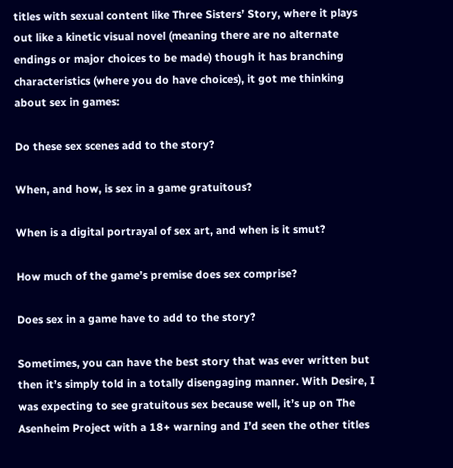titles with sexual content like Three Sisters’ Story, where it plays out like a kinetic visual novel (meaning there are no alternate endings or major choices to be made) though it has branching characteristics (where you do have choices), it got me thinking about sex in games:

Do these sex scenes add to the story?

When, and how, is sex in a game gratuitous?

When is a digital portrayal of sex art, and when is it smut?

How much of the game’s premise does sex comprise?

Does sex in a game have to add to the story?

Sometimes, you can have the best story that was ever written but then it’s simply told in a totally disengaging manner. With Desire, I was expecting to see gratuitous sex because well, it’s up on The Asenheim Project with a 18+ warning and I’d seen the other titles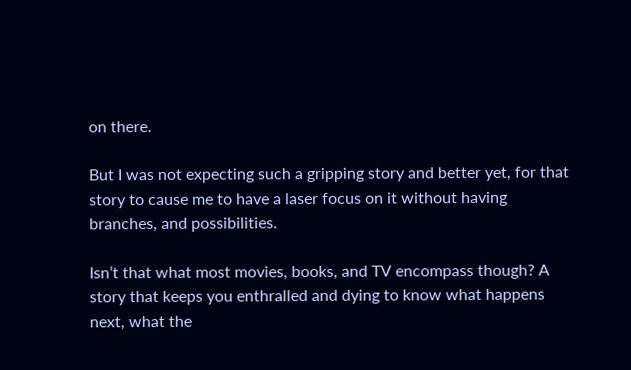on there.

But I was not expecting such a gripping story and better yet, for that story to cause me to have a laser focus on it without having branches, and possibilities.

Isn’t that what most movies, books, and TV encompass though? A story that keeps you enthralled and dying to know what happens next, what the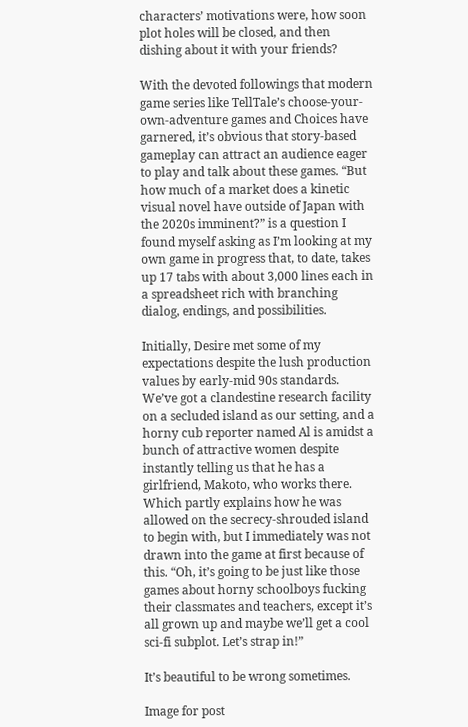characters’ motivations were, how soon plot holes will be closed, and then dishing about it with your friends?

With the devoted followings that modern game series like TellTale’s choose-your-own-adventure games and Choices have garnered, it’s obvious that story-based gameplay can attract an audience eager to play and talk about these games. “But how much of a market does a kinetic visual novel have outside of Japan with the 2020s imminent?” is a question I found myself asking as I’m looking at my own game in progress that, to date, takes up 17 tabs with about 3,000 lines each in a spreadsheet rich with branching dialog, endings, and possibilities.

Initially, Desire met some of my expectations despite the lush production values by early-mid 90s standards. We’ve got a clandestine research facility on a secluded island as our setting, and a horny cub reporter named Al is amidst a bunch of attractive women despite instantly telling us that he has a girlfriend, Makoto, who works there. Which partly explains how he was allowed on the secrecy-shrouded island to begin with, but I immediately was not drawn into the game at first because of this. “Oh, it’s going to be just like those games about horny schoolboys fucking their classmates and teachers, except it’s all grown up and maybe we’ll get a cool sci-fi subplot. Let’s strap in!”

It’s beautiful to be wrong sometimes.

Image for post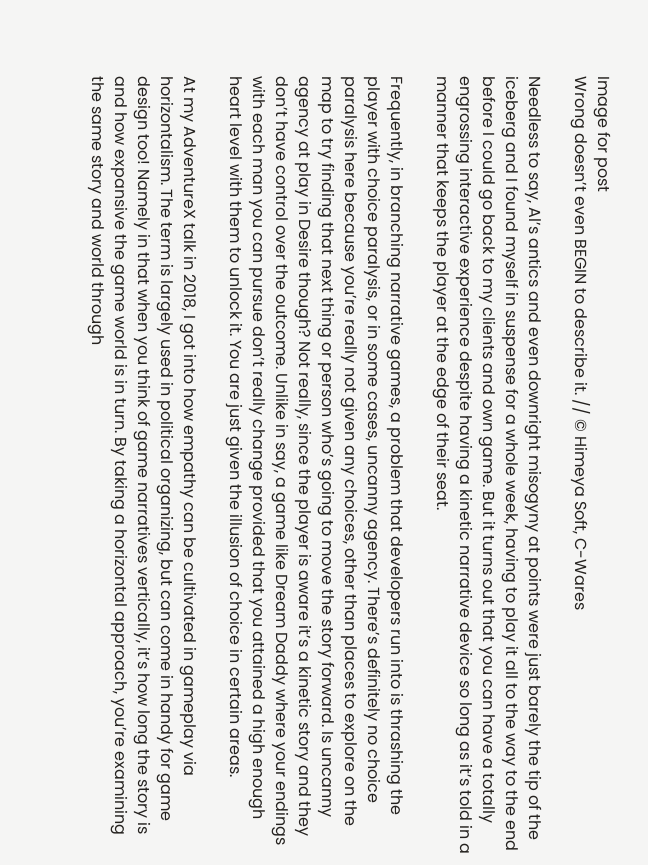Image for post
Wrong doesn’t even BEGIN to describe it. // © Himeya Soft, C-Wares

Needless to say, Al’s antics and even downright misogyny at points were just barely the tip of the iceberg and I found myself in suspense for a whole week, having to play it all to the way to the end before I could go back to my clients and own game. But it turns out that you can have a totally engrossing interactive experience despite having a kinetic narrative device so long as it’s told in a manner that keeps the player at the edge of their seat.

Frequently, in branching narrative games, a problem that developers run into is thrashing the player with choice paralysis, or in some cases, uncanny agency. There’s definitely no choice paralysis here because you’re really not given any choices, other than places to explore on the map to try finding that next thing or person who’s going to move the story forward. Is uncanny agency at play in Desire though? Not really, since the player is aware it’s a kinetic story and they don’t have control over the outcome. Unlike in say, a game like Dream Daddy where your endings with each man you can pursue don’t really change provided that you attained a high enough heart level with them to unlock it. You are just given the illusion of choice in certain areas.

At my AdventureX talk in 2018, I got into how empathy can be cultivated in gameplay via horizontalism. The term is largely used in political organizing, but can come in handy for game design too! Namely in that when you think of game narratives vertically, it’s how long the story is and how expansive the game world is in turn. By taking a horizontal approach, you’re examining the same story and world through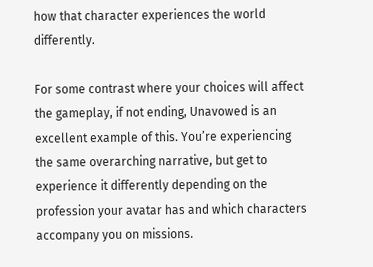how that character experiences the world differently.

For some contrast where your choices will affect the gameplay, if not ending, Unavowed is an excellent example of this. You’re experiencing the same overarching narrative, but get to experience it differently depending on the profession your avatar has and which characters accompany you on missions.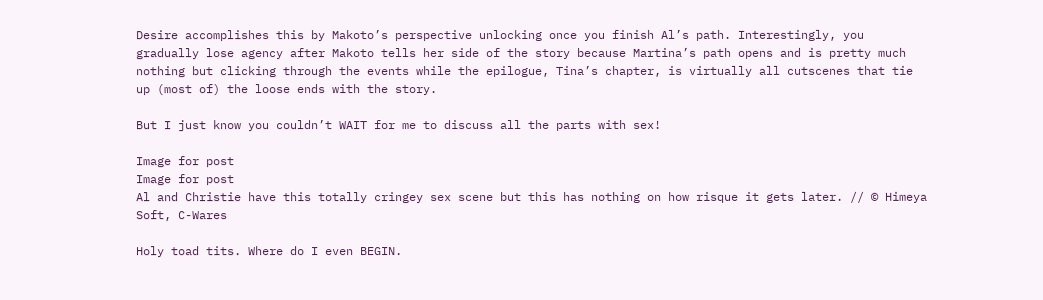Desire accomplishes this by Makoto’s perspective unlocking once you finish Al’s path. Interestingly, you gradually lose agency after Makoto tells her side of the story because Martina’s path opens and is pretty much nothing but clicking through the events while the epilogue, Tina’s chapter, is virtually all cutscenes that tie up (most of) the loose ends with the story.

But I just know you couldn’t WAIT for me to discuss all the parts with sex!

Image for post
Image for post
Al and Christie have this totally cringey sex scene but this has nothing on how risque it gets later. // © Himeya Soft, C-Wares

Holy toad tits. Where do I even BEGIN.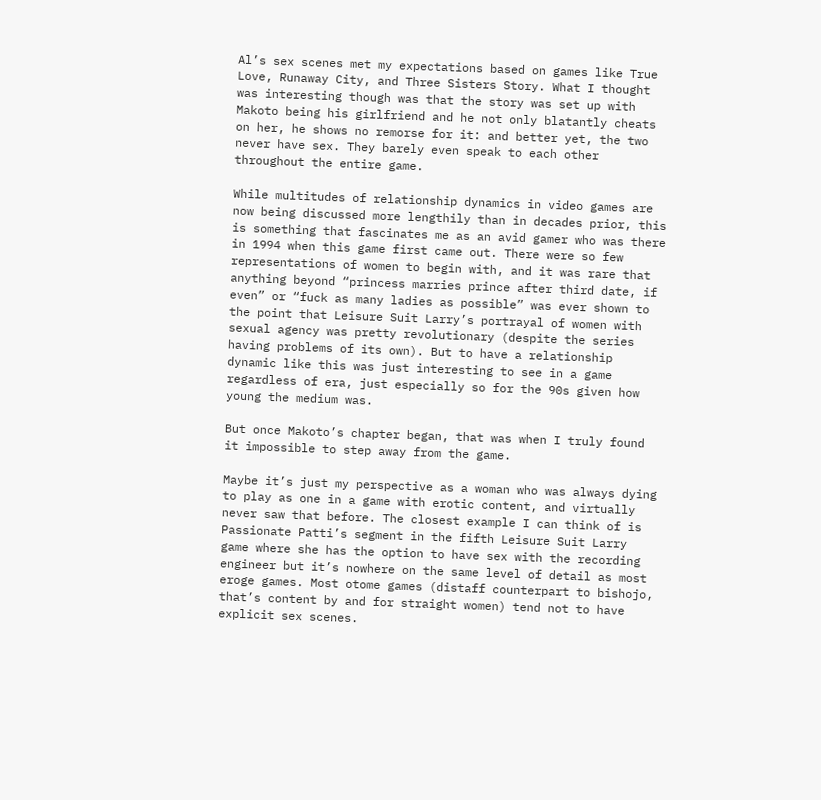Al’s sex scenes met my expectations based on games like True Love, Runaway City, and Three Sisters Story. What I thought was interesting though was that the story was set up with Makoto being his girlfriend and he not only blatantly cheats on her, he shows no remorse for it: and better yet, the two never have sex. They barely even speak to each other throughout the entire game.

While multitudes of relationship dynamics in video games are now being discussed more lengthily than in decades prior, this is something that fascinates me as an avid gamer who was there in 1994 when this game first came out. There were so few representations of women to begin with, and it was rare that anything beyond “princess marries prince after third date, if even” or “fuck as many ladies as possible” was ever shown to the point that Leisure Suit Larry’s portrayal of women with sexual agency was pretty revolutionary (despite the series having problems of its own). But to have a relationship dynamic like this was just interesting to see in a game regardless of era, just especially so for the 90s given how young the medium was.

But once Makoto’s chapter began, that was when I truly found it impossible to step away from the game.

Maybe it’s just my perspective as a woman who was always dying to play as one in a game with erotic content, and virtually never saw that before. The closest example I can think of is Passionate Patti’s segment in the fifth Leisure Suit Larry game where she has the option to have sex with the recording engineer but it’s nowhere on the same level of detail as most eroge games. Most otome games (distaff counterpart to bishojo, that’s content by and for straight women) tend not to have explicit sex scenes.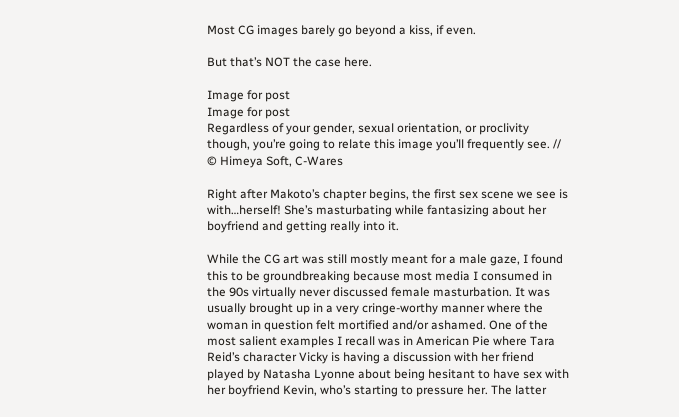Most CG images barely go beyond a kiss, if even.

But that’s NOT the case here.

Image for post
Image for post
Regardless of your gender, sexual orientation, or proclivity though, you’re going to relate this image you’ll frequently see. // © Himeya Soft, C-Wares

Right after Makoto’s chapter begins, the first sex scene we see is with…herself! She’s masturbating while fantasizing about her boyfriend and getting really into it.

While the CG art was still mostly meant for a male gaze, I found this to be groundbreaking because most media I consumed in the 90s virtually never discussed female masturbation. It was usually brought up in a very cringe-worthy manner where the woman in question felt mortified and/or ashamed. One of the most salient examples I recall was in American Pie where Tara Reid’s character Vicky is having a discussion with her friend played by Natasha Lyonne about being hesitant to have sex with her boyfriend Kevin, who’s starting to pressure her. The latter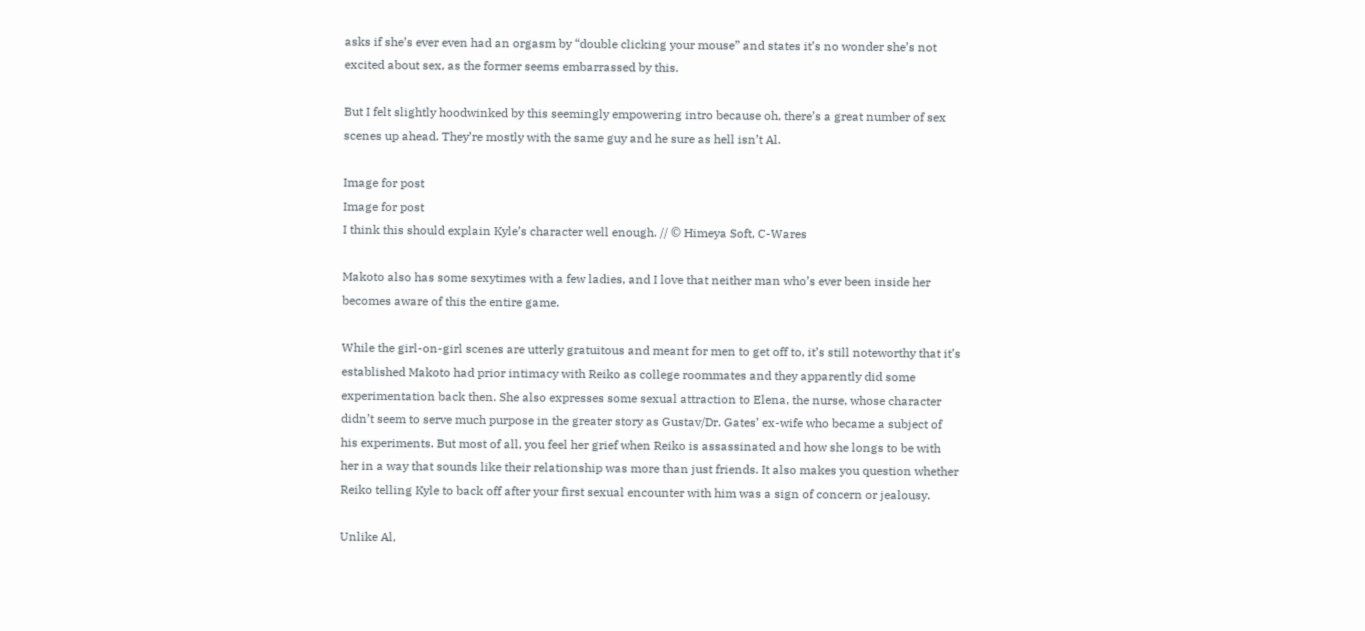asks if she’s ever even had an orgasm by “double clicking your mouse” and states it’s no wonder she’s not excited about sex, as the former seems embarrassed by this.

But I felt slightly hoodwinked by this seemingly empowering intro because oh, there’s a great number of sex scenes up ahead. They’re mostly with the same guy and he sure as hell isn’t Al.

Image for post
Image for post
I think this should explain Kyle’s character well enough. // © Himeya Soft, C-Wares

Makoto also has some sexytimes with a few ladies, and I love that neither man who’s ever been inside her becomes aware of this the entire game.

While the girl-on-girl scenes are utterly gratuitous and meant for men to get off to, it’s still noteworthy that it’s established Makoto had prior intimacy with Reiko as college roommates and they apparently did some experimentation back then. She also expresses some sexual attraction to Elena, the nurse, whose character didn’t seem to serve much purpose in the greater story as Gustav/Dr. Gates’ ex-wife who became a subject of his experiments. But most of all, you feel her grief when Reiko is assassinated and how she longs to be with her in a way that sounds like their relationship was more than just friends. It also makes you question whether Reiko telling Kyle to back off after your first sexual encounter with him was a sign of concern or jealousy.

Unlike Al,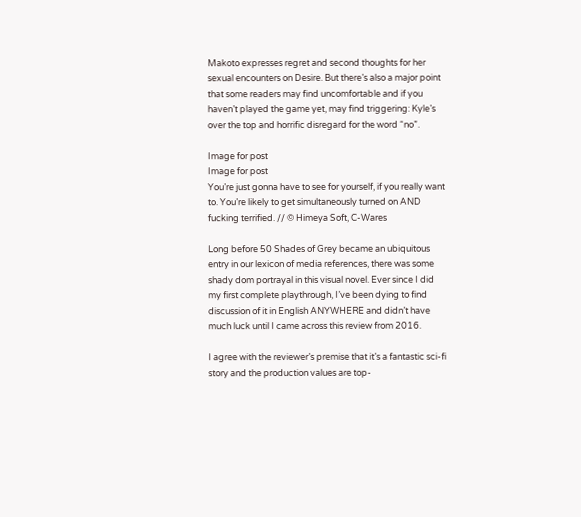Makoto expresses regret and second thoughts for her sexual encounters on Desire. But there’s also a major point that some readers may find uncomfortable and if you haven’t played the game yet, may find triggering: Kyle’s over the top and horrific disregard for the word “no”.

Image for post
Image for post
You’re just gonna have to see for yourself, if you really want to. You’re likely to get simultaneously turned on AND fucking terrified. // © Himeya Soft, C-Wares

Long before 50 Shades of Grey became an ubiquitous entry in our lexicon of media references, there was some shady dom portrayal in this visual novel. Ever since I did my first complete playthrough, I’ve been dying to find discussion of it in English ANYWHERE and didn’t have much luck until I came across this review from 2016.

I agree with the reviewer’s premise that it’s a fantastic sci-fi story and the production values are top-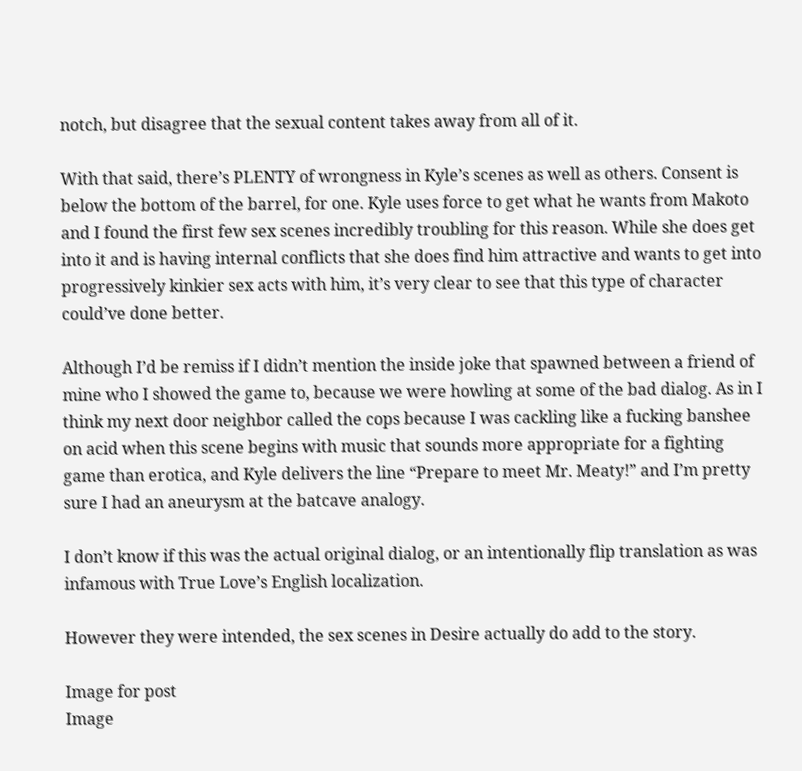notch, but disagree that the sexual content takes away from all of it.

With that said, there’s PLENTY of wrongness in Kyle’s scenes as well as others. Consent is below the bottom of the barrel, for one. Kyle uses force to get what he wants from Makoto and I found the first few sex scenes incredibly troubling for this reason. While she does get into it and is having internal conflicts that she does find him attractive and wants to get into progressively kinkier sex acts with him, it’s very clear to see that this type of character could’ve done better.

Although I’d be remiss if I didn’t mention the inside joke that spawned between a friend of mine who I showed the game to, because we were howling at some of the bad dialog. As in I think my next door neighbor called the cops because I was cackling like a fucking banshee on acid when this scene begins with music that sounds more appropriate for a fighting game than erotica, and Kyle delivers the line “Prepare to meet Mr. Meaty!” and I’m pretty sure I had an aneurysm at the batcave analogy.

I don’t know if this was the actual original dialog, or an intentionally flip translation as was infamous with True Love’s English localization.

However they were intended, the sex scenes in Desire actually do add to the story.

Image for post
Image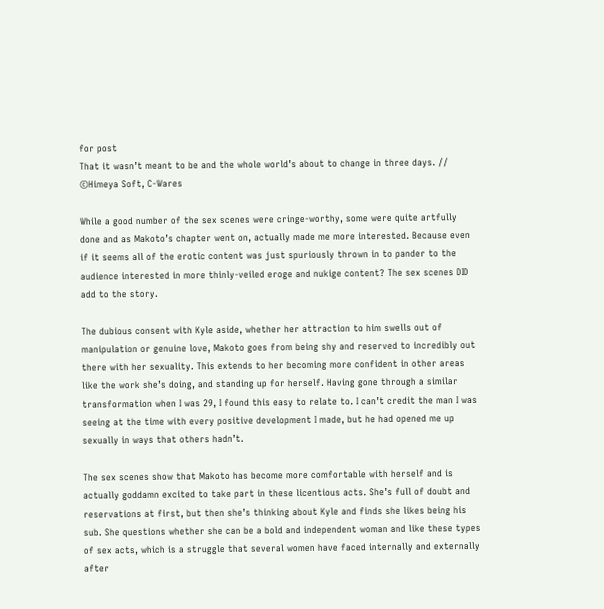for post
That it wasn’t meant to be and the whole world’s about to change in three days. // ©Himeya Soft, C-Wares

While a good number of the sex scenes were cringe-worthy, some were quite artfully done and as Makoto’s chapter went on, actually made me more interested. Because even if it seems all of the erotic content was just spuriously thrown in to pander to the audience interested in more thinly-veiled eroge and nukige content? The sex scenes DID add to the story.

The dubious consent with Kyle aside, whether her attraction to him swells out of manipulation or genuine love, Makoto goes from being shy and reserved to incredibly out there with her sexuality. This extends to her becoming more confident in other areas like the work she’s doing, and standing up for herself. Having gone through a similar transformation when I was 29, I found this easy to relate to. I can’t credit the man I was seeing at the time with every positive development I made, but he had opened me up sexually in ways that others hadn’t.

The sex scenes show that Makoto has become more comfortable with herself and is actually goddamn excited to take part in these licentious acts. She’s full of doubt and reservations at first, but then she’s thinking about Kyle and finds she likes being his sub. She questions whether she can be a bold and independent woman and like these types of sex acts, which is a struggle that several women have faced internally and externally after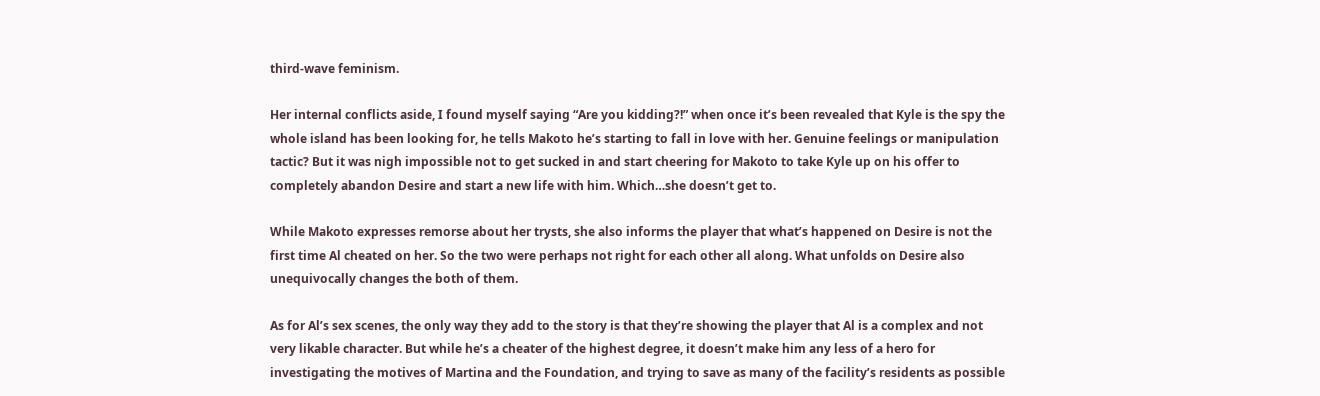third-wave feminism.

Her internal conflicts aside, I found myself saying “Are you kidding?!” when once it’s been revealed that Kyle is the spy the whole island has been looking for, he tells Makoto he’s starting to fall in love with her. Genuine feelings or manipulation tactic? But it was nigh impossible not to get sucked in and start cheering for Makoto to take Kyle up on his offer to completely abandon Desire and start a new life with him. Which…she doesn’t get to.

While Makoto expresses remorse about her trysts, she also informs the player that what’s happened on Desire is not the first time Al cheated on her. So the two were perhaps not right for each other all along. What unfolds on Desire also unequivocally changes the both of them.

As for Al’s sex scenes, the only way they add to the story is that they’re showing the player that Al is a complex and not very likable character. But while he’s a cheater of the highest degree, it doesn’t make him any less of a hero for investigating the motives of Martina and the Foundation, and trying to save as many of the facility’s residents as possible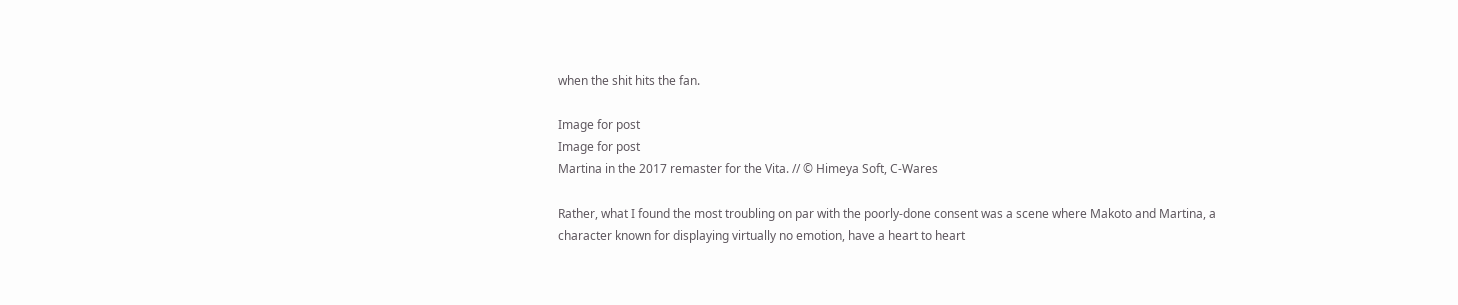when the shit hits the fan.

Image for post
Image for post
Martina in the 2017 remaster for the Vita. // © Himeya Soft, C-Wares

Rather, what I found the most troubling on par with the poorly-done consent was a scene where Makoto and Martina, a character known for displaying virtually no emotion, have a heart to heart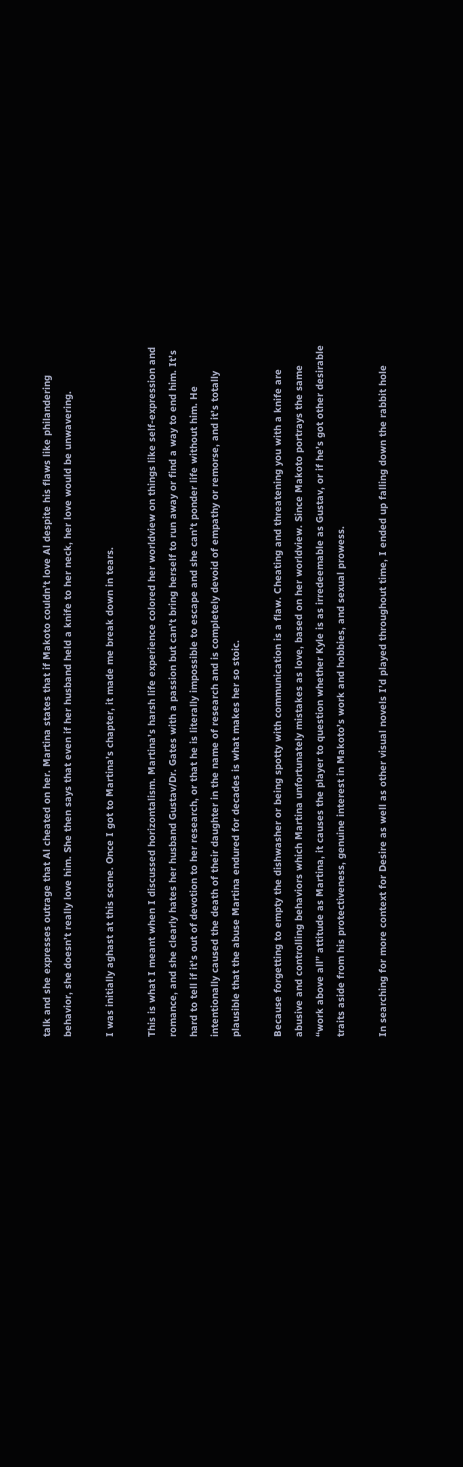talk and she expresses outrage that Al cheated on her. Martina states that if Makoto couldn’t love Al despite his flaws like philandering behavior, she doesn’t really love him. She then says that even if her husband held a knife to her neck, her love would be unwavering.

I was initially aghast at this scene. Once I got to Martina’s chapter, it made me break down in tears.

This is what I meant when I discussed horizontalism. Martina’s harsh life experience colored her worldview on things like self-expression and romance, and she clearly hates her husband Gustav/Dr. Gates with a passion but can’t bring herself to run away or find a way to end him. It’s hard to tell if it’s out of devotion to her research, or that he is literally impossible to escape and she can’t ponder life without him. He intentionally caused the death of their daughter in the name of research and is completely devoid of empathy or remorse, and it’s totally plausible that the abuse Martina endured for decades is what makes her so stoic.

Because forgetting to empty the dishwasher or being spotty with communication is a flaw. Cheating and threatening you with a knife are abusive and controlling behaviors which Martina unfortunately mistakes as love, based on her worldview. Since Makoto portrays the same “work above all” attitude as Martina, it causes the player to question whether Kyle is as irredeemable as Gustav, or if he’s got other desirable traits aside from his protectiveness, genuine interest in Makoto’s work and hobbies, and sexual prowess.

In searching for more context for Desire as well as other visual novels I’d played throughout time, I ended up falling down the rabbit hole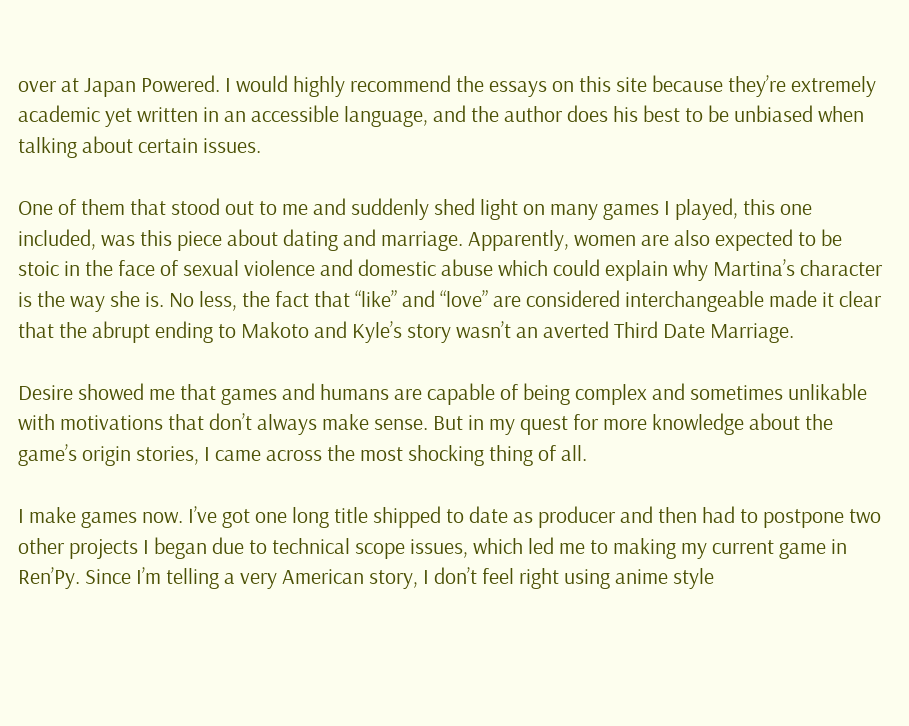over at Japan Powered. I would highly recommend the essays on this site because they’re extremely academic yet written in an accessible language, and the author does his best to be unbiased when talking about certain issues.

One of them that stood out to me and suddenly shed light on many games I played, this one included, was this piece about dating and marriage. Apparently, women are also expected to be stoic in the face of sexual violence and domestic abuse which could explain why Martina’s character is the way she is. No less, the fact that “like” and “love” are considered interchangeable made it clear that the abrupt ending to Makoto and Kyle’s story wasn’t an averted Third Date Marriage.

Desire showed me that games and humans are capable of being complex and sometimes unlikable with motivations that don’t always make sense. But in my quest for more knowledge about the game’s origin stories, I came across the most shocking thing of all.

I make games now. I’ve got one long title shipped to date as producer and then had to postpone two other projects I began due to technical scope issues, which led me to making my current game in Ren’Py. Since I’m telling a very American story, I don’t feel right using anime style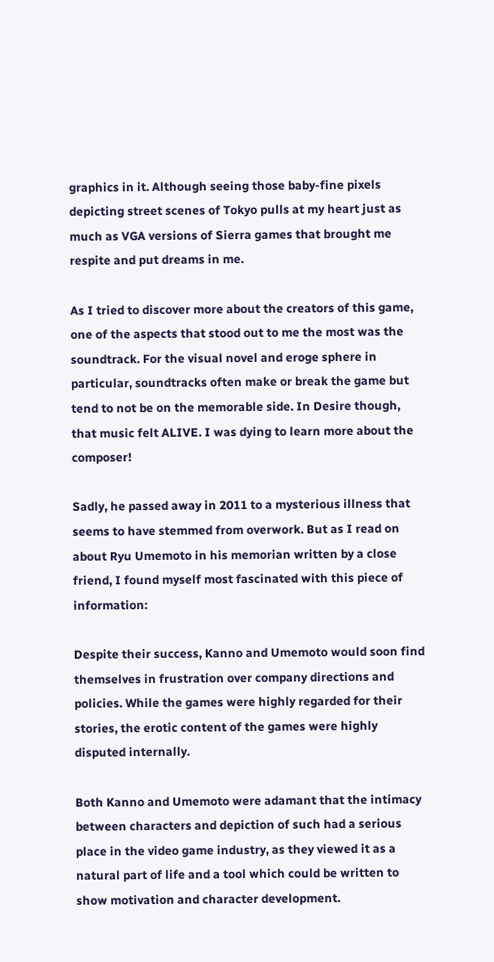graphics in it. Although seeing those baby-fine pixels depicting street scenes of Tokyo pulls at my heart just as much as VGA versions of Sierra games that brought me respite and put dreams in me.

As I tried to discover more about the creators of this game, one of the aspects that stood out to me the most was the soundtrack. For the visual novel and eroge sphere in particular, soundtracks often make or break the game but tend to not be on the memorable side. In Desire though, that music felt ALIVE. I was dying to learn more about the composer!

Sadly, he passed away in 2011 to a mysterious illness that seems to have stemmed from overwork. But as I read on about Ryu Umemoto in his memorian written by a close friend, I found myself most fascinated with this piece of information:

Despite their success, Kanno and Umemoto would soon find themselves in frustration over company directions and policies. While the games were highly regarded for their stories, the erotic content of the games were highly disputed internally.

Both Kanno and Umemoto were adamant that the intimacy between characters and depiction of such had a serious place in the video game industry, as they viewed it as a natural part of life and a tool which could be written to show motivation and character development.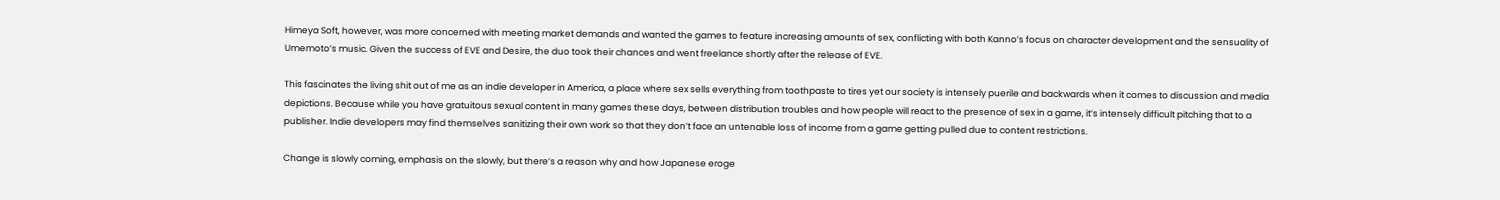Himeya Soft, however, was more concerned with meeting market demands and wanted the games to feature increasing amounts of sex, conflicting with both Kanno’s focus on character development and the sensuality of Umemoto’s music. Given the success of EVE and Desire, the duo took their chances and went freelance shortly after the release of EVE.

This fascinates the living shit out of me as an indie developer in America, a place where sex sells everything from toothpaste to tires yet our society is intensely puerile and backwards when it comes to discussion and media depictions. Because while you have gratuitous sexual content in many games these days, between distribution troubles and how people will react to the presence of sex in a game, it’s intensely difficult pitching that to a publisher. Indie developers may find themselves sanitizing their own work so that they don’t face an untenable loss of income from a game getting pulled due to content restrictions.

Change is slowly coming, emphasis on the slowly, but there’s a reason why and how Japanese eroge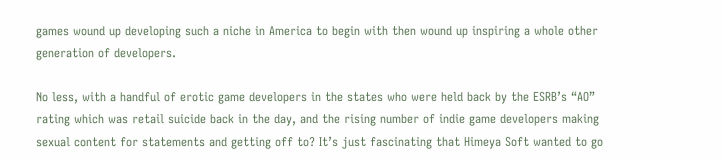games wound up developing such a niche in America to begin with then wound up inspiring a whole other generation of developers.

No less, with a handful of erotic game developers in the states who were held back by the ESRB’s “AO” rating which was retail suicide back in the day, and the rising number of indie game developers making sexual content for statements and getting off to? It’s just fascinating that Himeya Soft wanted to go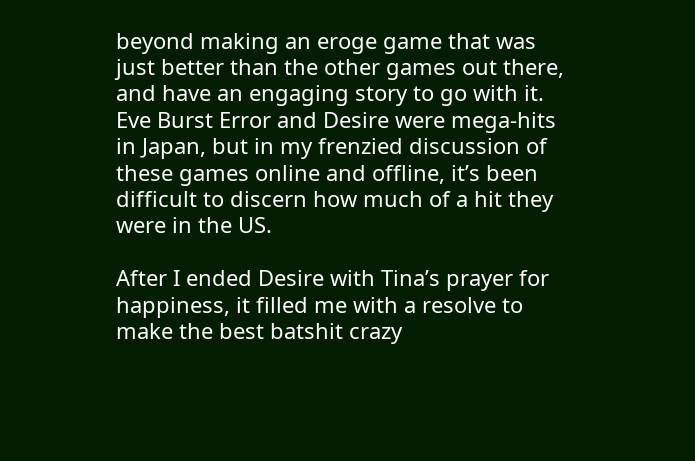beyond making an eroge game that was just better than the other games out there, and have an engaging story to go with it. Eve Burst Error and Desire were mega-hits in Japan, but in my frenzied discussion of these games online and offline, it’s been difficult to discern how much of a hit they were in the US.

After I ended Desire with Tina’s prayer for happiness, it filled me with a resolve to make the best batshit crazy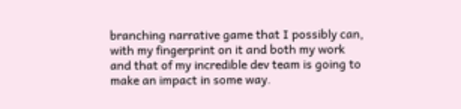branching narrative game that I possibly can, with my fingerprint on it and both my work and that of my incredible dev team is going to make an impact in some way.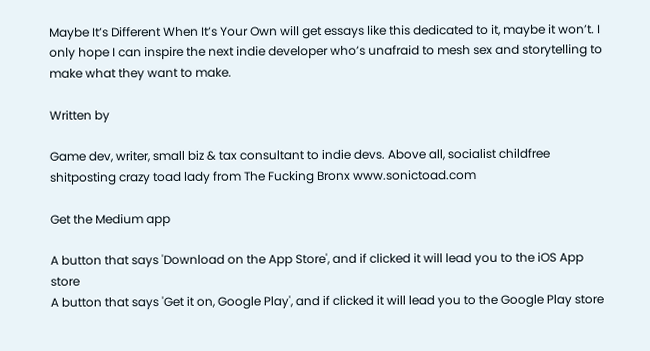Maybe It’s Different When It’s Your Own will get essays like this dedicated to it, maybe it won’t. I only hope I can inspire the next indie developer who’s unafraid to mesh sex and storytelling to make what they want to make.

Written by

Game dev, writer, small biz & tax consultant to indie devs. Above all, socialist childfree shitposting crazy toad lady from The Fucking Bronx www.sonictoad.com

Get the Medium app

A button that says 'Download on the App Store', and if clicked it will lead you to the iOS App store
A button that says 'Get it on, Google Play', and if clicked it will lead you to the Google Play store